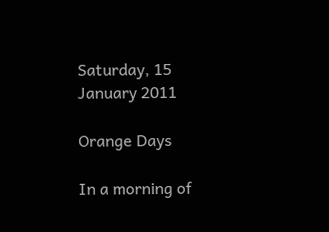Saturday, 15 January 2011

Orange Days

In a morning of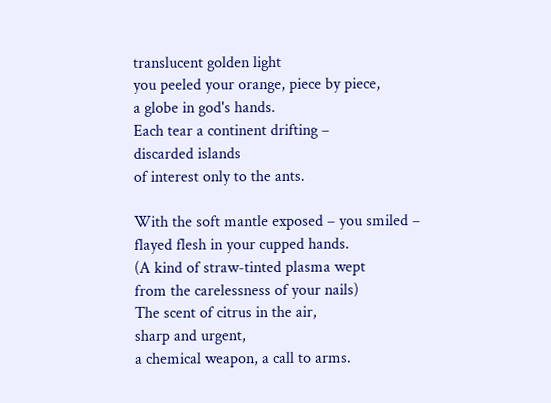translucent golden light
you peeled your orange, piece by piece,
a globe in god's hands.
Each tear a continent drifting –
discarded islands
of interest only to the ants.

With the soft mantle exposed – you smiled –
flayed flesh in your cupped hands.
(A kind of straw-tinted plasma wept
from the carelessness of your nails)
The scent of citrus in the air,
sharp and urgent,
a chemical weapon, a call to arms.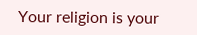Your religion is your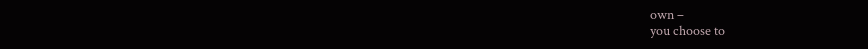own –
you choose to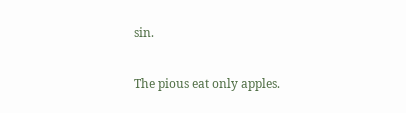sin.

The pious eat only apples.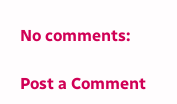No comments:

Post a Comment